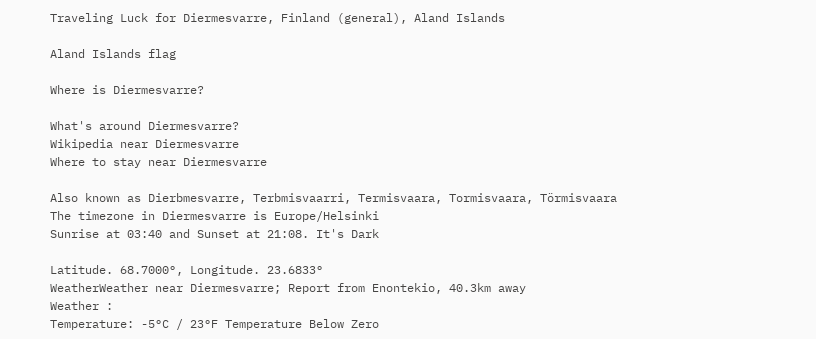Traveling Luck for Diermesvarre, Finland (general), Aland Islands

Aland Islands flag

Where is Diermesvarre?

What's around Diermesvarre?
Wikipedia near Diermesvarre
Where to stay near Diermesvarre

Also known as Dierbmesvarre, Terbmisvaarri, Termisvaara, Tormisvaara, Törmisvaara
The timezone in Diermesvarre is Europe/Helsinki
Sunrise at 03:40 and Sunset at 21:08. It's Dark

Latitude. 68.7000°, Longitude. 23.6833°
WeatherWeather near Diermesvarre; Report from Enontekio, 40.3km away
Weather :
Temperature: -5°C / 23°F Temperature Below Zero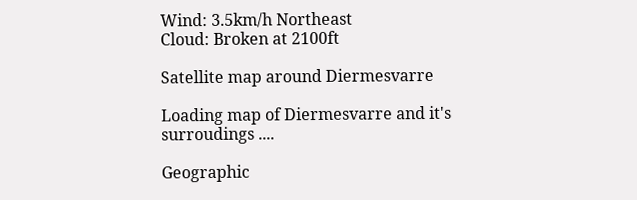Wind: 3.5km/h Northeast
Cloud: Broken at 2100ft

Satellite map around Diermesvarre

Loading map of Diermesvarre and it's surroudings ....

Geographic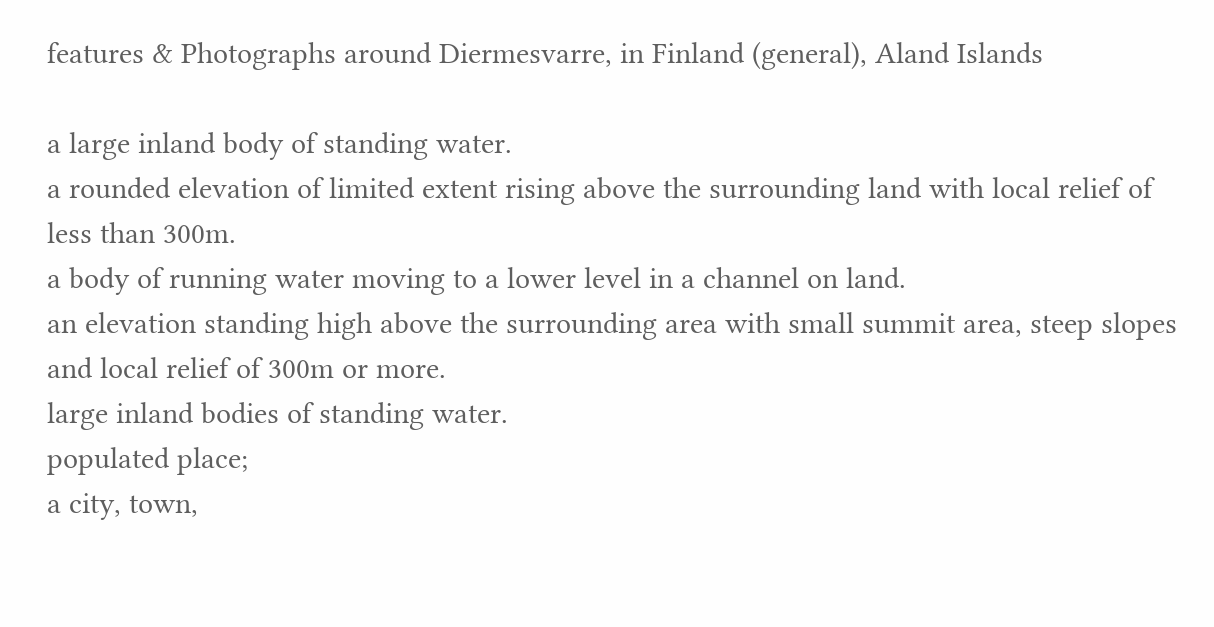features & Photographs around Diermesvarre, in Finland (general), Aland Islands

a large inland body of standing water.
a rounded elevation of limited extent rising above the surrounding land with local relief of less than 300m.
a body of running water moving to a lower level in a channel on land.
an elevation standing high above the surrounding area with small summit area, steep slopes and local relief of 300m or more.
large inland bodies of standing water.
populated place;
a city, town,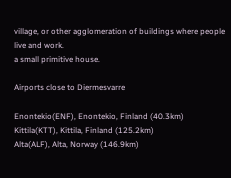village, or other agglomeration of buildings where people live and work.
a small primitive house.

Airports close to Diermesvarre

Enontekio(ENF), Enontekio, Finland (40.3km)
Kittila(KTT), Kittila, Finland (125.2km)
Alta(ALF), Alta, Norway (146.9km)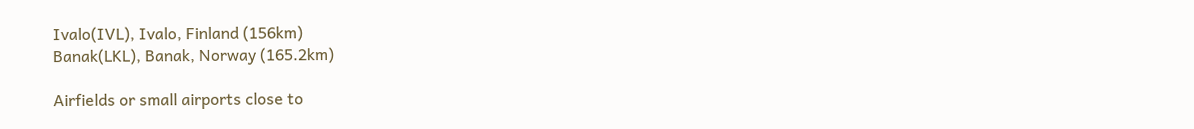Ivalo(IVL), Ivalo, Finland (156km)
Banak(LKL), Banak, Norway (165.2km)

Airfields or small airports close to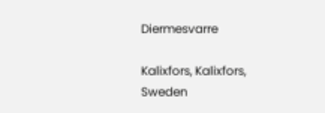Diermesvarre

Kalixfors, Kalixfors, Sweden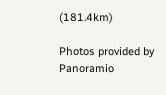(181.4km)

Photos provided by Panoramio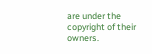are under the copyright of their owners.